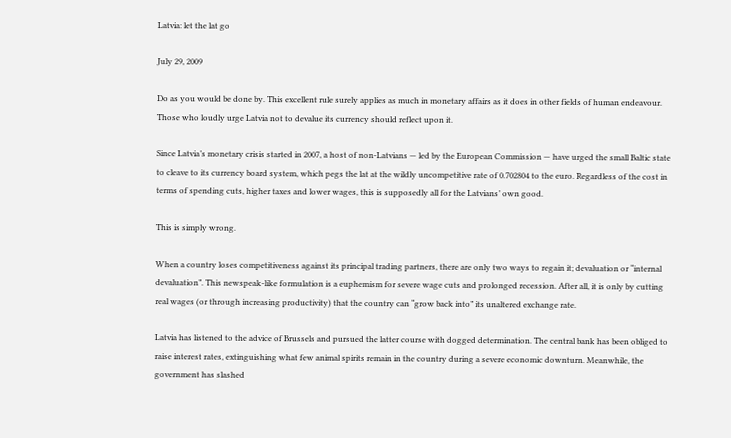Latvia: let the lat go

July 29, 2009

Do as you would be done by. This excellent rule surely applies as much in monetary affairs as it does in other fields of human endeavour. Those who loudly urge Latvia not to devalue its currency should reflect upon it.

Since Latvia’s monetary crisis started in 2007, a host of non-Latvians — led by the European Commission — have urged the small Baltic state to cleave to its currency board system, which pegs the lat at the wildly uncompetitive rate of 0.702804 to the euro. Regardless of the cost in terms of spending cuts, higher taxes and lower wages, this is supposedly all for the Latvians’ own good.

This is simply wrong.

When a country loses competitiveness against its principal trading partners, there are only two ways to regain it; devaluation or “internal devaluation”. This newspeak-like formulation is a euphemism for severe wage cuts and prolonged recession. After all, it is only by cutting real wages (or through increasing productivity) that the country can “grow back into” its unaltered exchange rate.

Latvia has listened to the advice of Brussels and pursued the latter course with dogged determination. The central bank has been obliged to raise interest rates, extinguishing what few animal spirits remain in the country during a severe economic downturn. Meanwhile, the government has slashed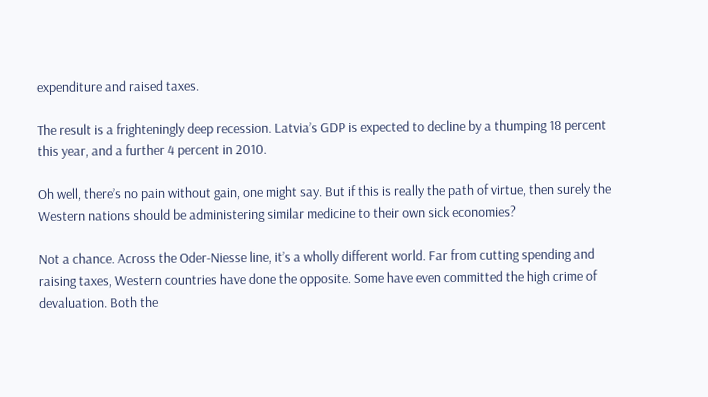expenditure and raised taxes.

The result is a frighteningly deep recession. Latvia’s GDP is expected to decline by a thumping 18 percent this year, and a further 4 percent in 2010.

Oh well, there’s no pain without gain, one might say. But if this is really the path of virtue, then surely the Western nations should be administering similar medicine to their own sick economies?

Not a chance. Across the Oder-Niesse line, it’s a wholly different world. Far from cutting spending and raising taxes, Western countries have done the opposite. Some have even committed the high crime of devaluation. Both the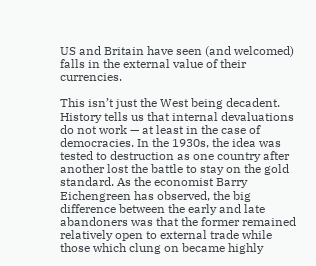US and Britain have seen (and welcomed) falls in the external value of their currencies.

This isn’t just the West being decadent. History tells us that internal devaluations do not work — at least in the case of democracies. In the 1930s, the idea was tested to destruction as one country after another lost the battle to stay on the gold standard. As the economist Barry Eichengreen has observed, the big difference between the early and late abandoners was that the former remained relatively open to external trade while those which clung on became highly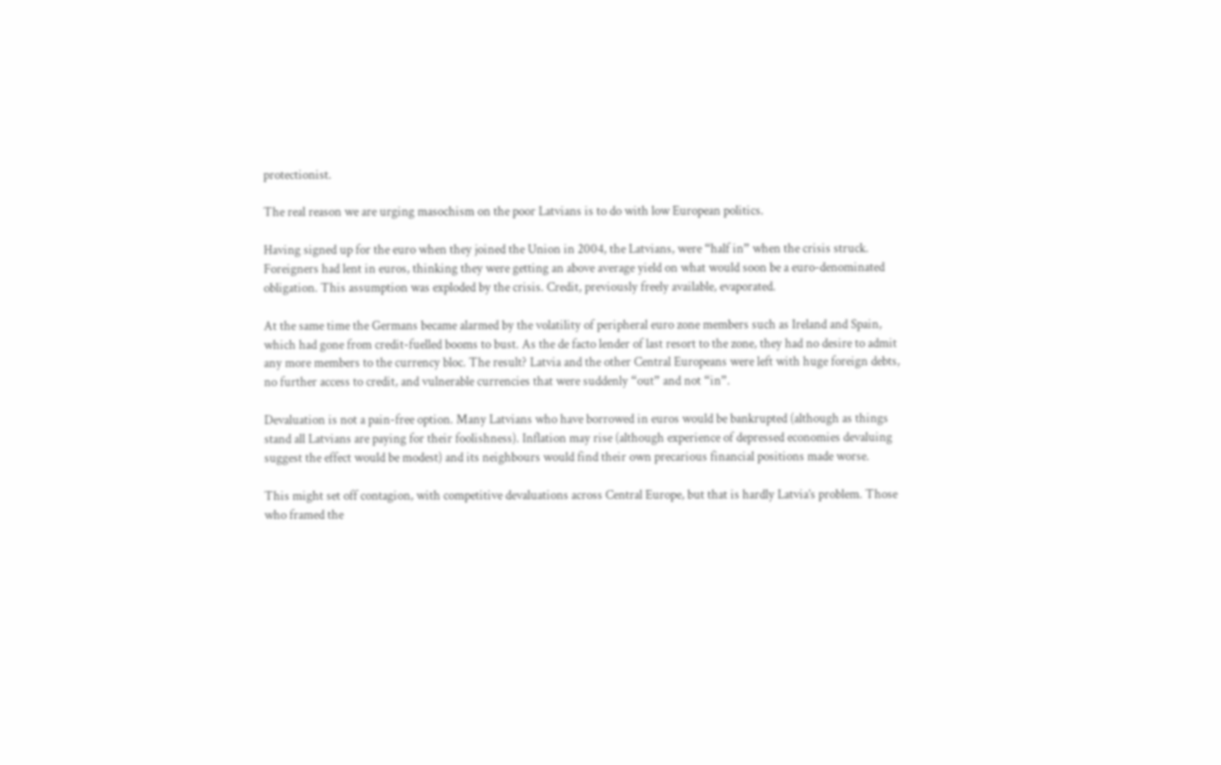protectionist.

The real reason we are urging masochism on the poor Latvians is to do with low European politics.

Having signed up for the euro when they joined the Union in 2004, the Latvians, were “half in” when the crisis struck. Foreigners had lent in euros, thinking they were getting an above average yield on what would soon be a euro-denominated obligation. This assumption was exploded by the crisis. Credit, previously freely available, evaporated.

At the same time the Germans became alarmed by the volatility of peripheral euro zone members such as Ireland and Spain, which had gone from credit-fuelled booms to bust. As the de facto lender of last resort to the zone, they had no desire to admit any more members to the currency bloc. The result? Latvia and the other Central Europeans were left with huge foreign debts, no further access to credit, and vulnerable currencies that were suddenly “out” and not “in”.

Devaluation is not a pain-free option. Many Latvians who have borrowed in euros would be bankrupted (although as things stand all Latvians are paying for their foolishness). Inflation may rise (although experience of depressed economies devaluing suggest the effect would be modest) and its neighbours would find their own precarious financial positions made worse.

This might set off contagion, with competitive devaluations across Central Europe, but that is hardly Latvia’s problem. Those who framed the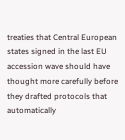treaties that Central European states signed in the last EU accession wave should have thought more carefully before they drafted protocols that automatically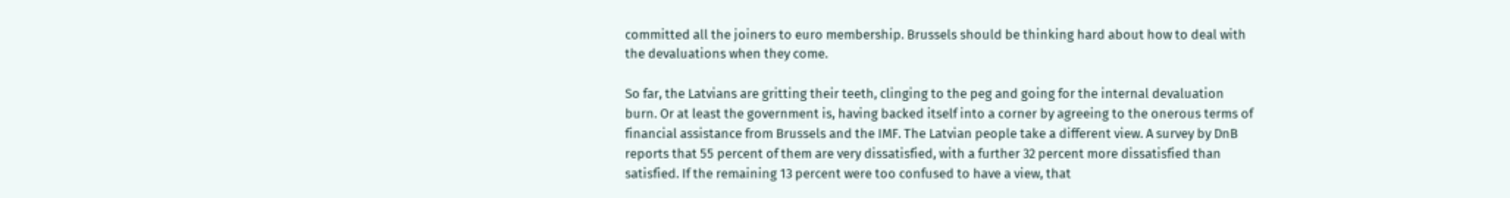committed all the joiners to euro membership. Brussels should be thinking hard about how to deal with the devaluations when they come.

So far, the Latvians are gritting their teeth, clinging to the peg and going for the internal devaluation burn. Or at least the government is, having backed itself into a corner by agreeing to the onerous terms of financial assistance from Brussels and the IMF. The Latvian people take a different view. A survey by DnB reports that 55 percent of them are very dissatisfied, with a further 32 percent more dissatisfied than satisfied. If the remaining 13 percent were too confused to have a view, that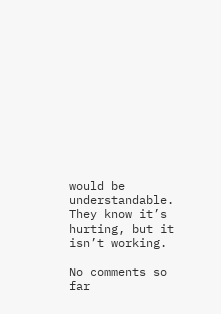would be understandable. They know it’s hurting, but it isn’t working.

No comments so far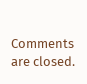Comments are closed.